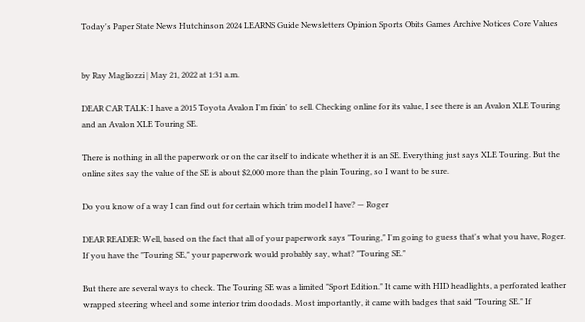Today's Paper State News Hutchinson 2024 LEARNS Guide Newsletters Opinion Sports Obits Games Archive Notices Core Values


by Ray Magliozzi | May 21, 2022 at 1:31 a.m.

DEAR CAR TALK: I have a 2015 Toyota Avalon I'm fixin' to sell. Checking online for its value, I see there is an Avalon XLE Touring and an Avalon XLE Touring SE.

There is nothing in all the paperwork or on the car itself to indicate whether it is an SE. Everything just says XLE Touring. But the online sites say the value of the SE is about $2,000 more than the plain Touring, so I want to be sure.

Do you know of a way I can find out for certain which trim model I have? — Roger

DEAR READER: Well, based on the fact that all of your paperwork says "Touring," I'm going to guess that's what you have, Roger. If you have the "Touring SE," your paperwork would probably say, what? "Touring SE."

But there are several ways to check. The Touring SE was a limited "Sport Edition." It came with HID headlights, a perforated leather wrapped steering wheel and some interior trim doodads. Most importantly, it came with badges that said "Touring SE." If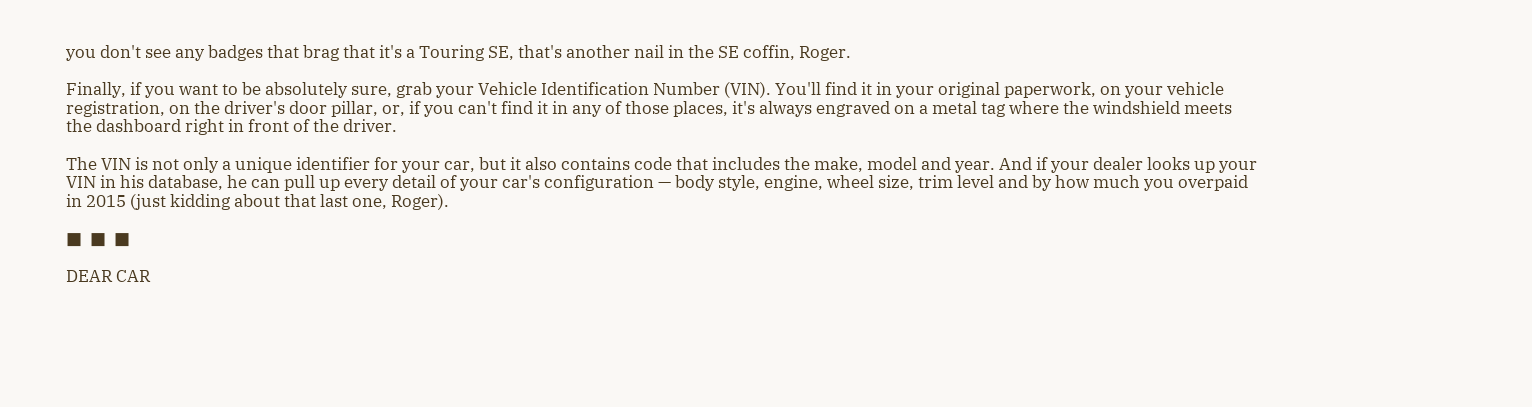you don't see any badges that brag that it's a Touring SE, that's another nail in the SE coffin, Roger.

Finally, if you want to be absolutely sure, grab your Vehicle Identification Number (VIN). You'll find it in your original paperwork, on your vehicle registration, on the driver's door pillar, or, if you can't find it in any of those places, it's always engraved on a metal tag where the windshield meets the dashboard right in front of the driver.

The VIN is not only a unique identifier for your car, but it also contains code that includes the make, model and year. And if your dealer looks up your VIN in his database, he can pull up every detail of your car's configuration — body style, engine, wheel size, trim level and by how much you overpaid in 2015 (just kidding about that last one, Roger).

■  ■  ■

DEAR CAR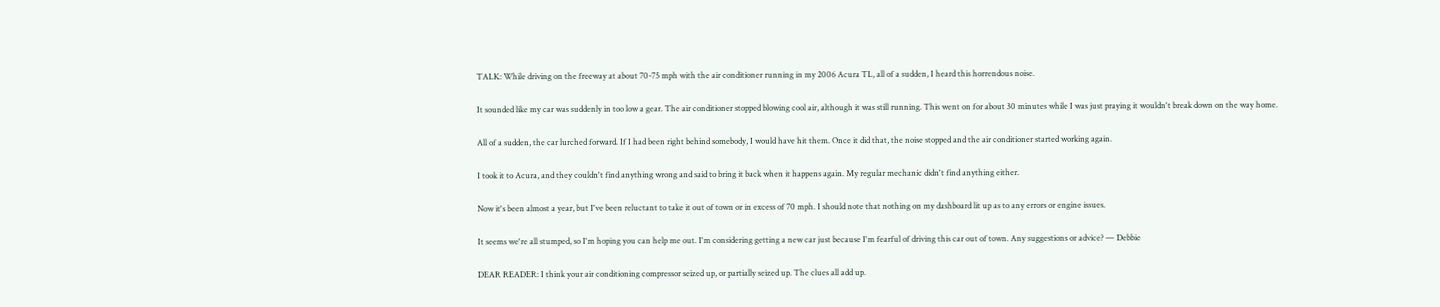TALK: While driving on the freeway at about 70-75 mph with the air conditioner running in my 2006 Acura TL, all of a sudden, I heard this horrendous noise.

It sounded like my car was suddenly in too low a gear. The air conditioner stopped blowing cool air, although it was still running. This went on for about 30 minutes while I was just praying it wouldn't break down on the way home.

All of a sudden, the car lurched forward. If I had been right behind somebody, I would have hit them. Once it did that, the noise stopped and the air conditioner started working again.

I took it to Acura, and they couldn't find anything wrong and said to bring it back when it happens again. My regular mechanic didn't find anything either.

Now it's been almost a year, but I've been reluctant to take it out of town or in excess of 70 mph. I should note that nothing on my dashboard lit up as to any errors or engine issues.

It seems we're all stumped, so I'm hoping you can help me out. I'm considering getting a new car just because I'm fearful of driving this car out of town. Any suggestions or advice? — Debbie

DEAR READER: I think your air conditioning compressor seized up, or partially seized up. The clues all add up.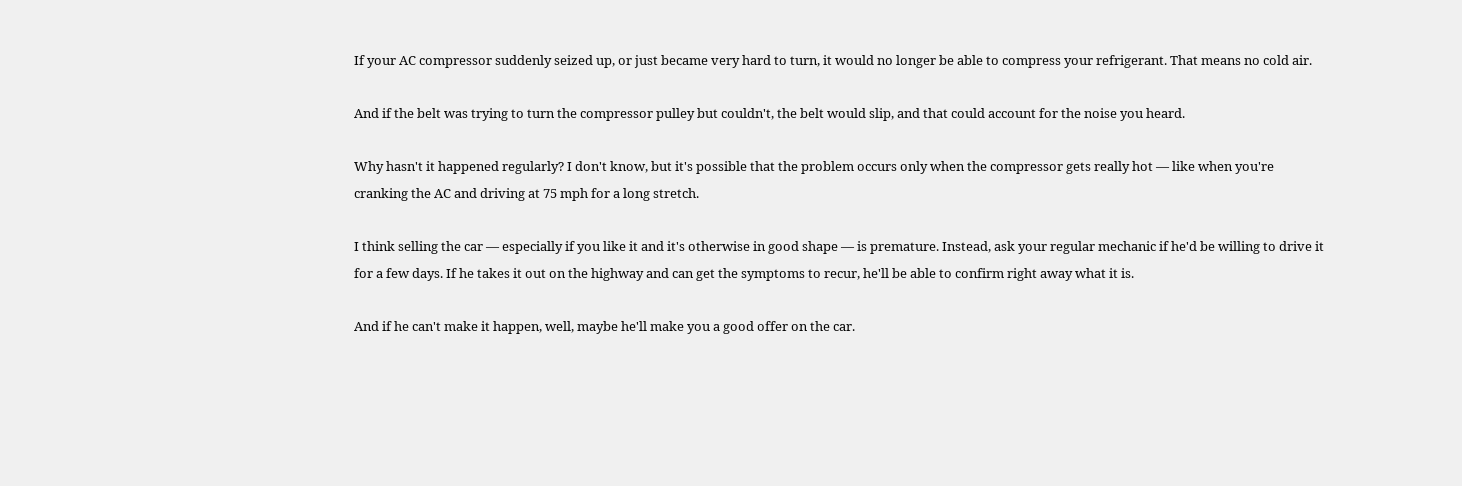If your AC compressor suddenly seized up, or just became very hard to turn, it would no longer be able to compress your refrigerant. That means no cold air.

And if the belt was trying to turn the compressor pulley but couldn't, the belt would slip, and that could account for the noise you heard.

Why hasn't it happened regularly? I don't know, but it's possible that the problem occurs only when the compressor gets really hot — like when you're cranking the AC and driving at 75 mph for a long stretch.

I think selling the car — especially if you like it and it's otherwise in good shape — is premature. Instead, ask your regular mechanic if he'd be willing to drive it for a few days. If he takes it out on the highway and can get the symptoms to recur, he'll be able to confirm right away what it is.

And if he can't make it happen, well, maybe he'll make you a good offer on the car.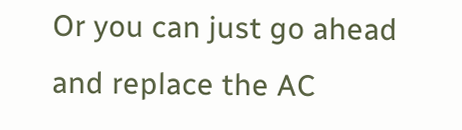Or you can just go ahead and replace the AC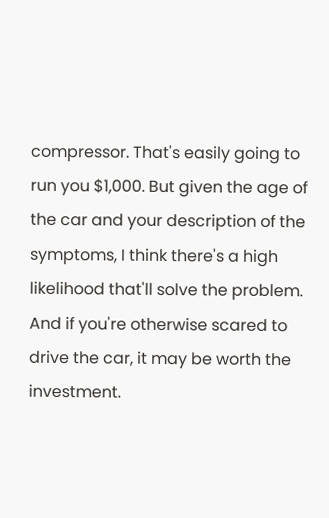compressor. That's easily going to run you $1,000. But given the age of the car and your description of the symptoms, I think there's a high likelihood that'll solve the problem. And if you're otherwise scared to drive the car, it may be worth the investment.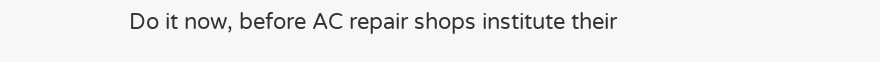Do it now, before AC repair shops institute their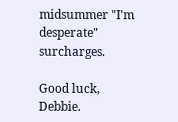midsummer "I'm desperate" surcharges.

Good luck, Debbie.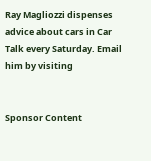Ray Magliozzi dispenses advice about cars in Car Talk every Saturday. Email him by visiting


Sponsor Content